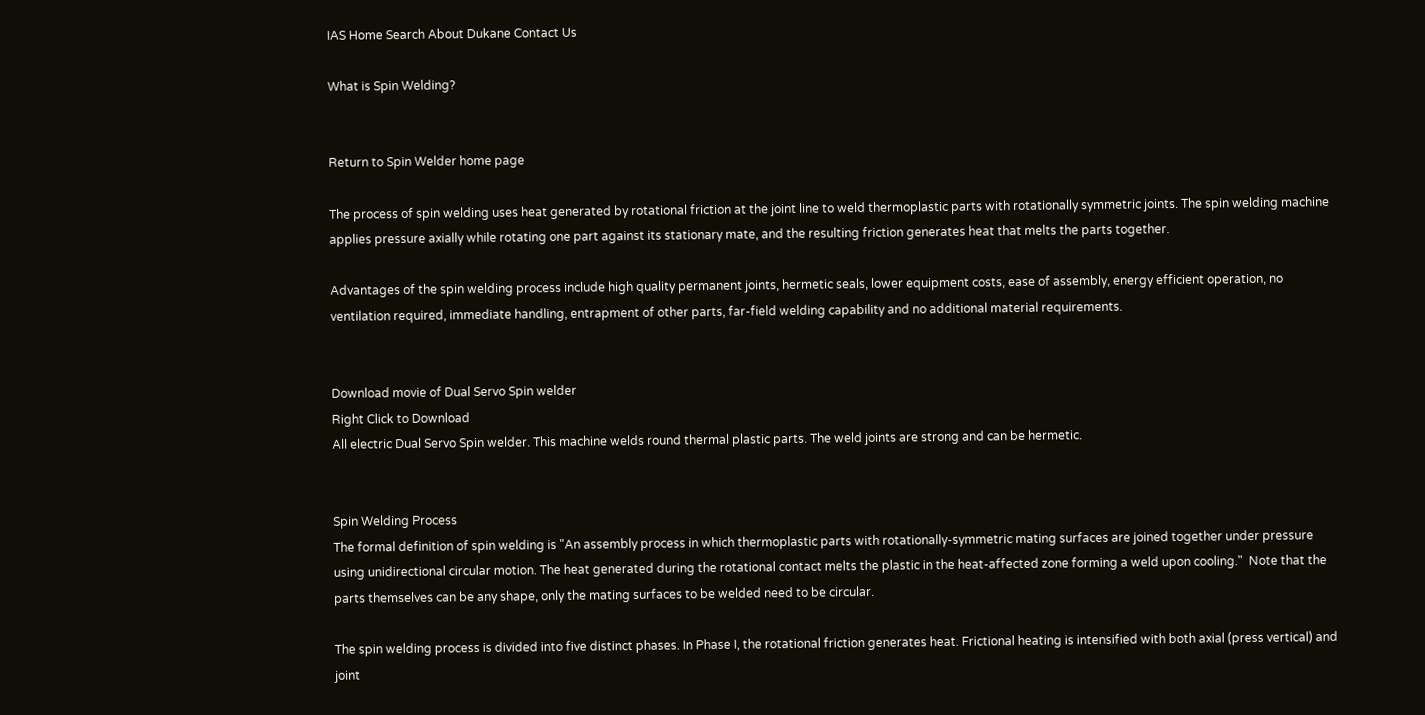IAS Home Search About Dukane Contact Us

What is Spin Welding?


Return to Spin Welder home page

The process of spin welding uses heat generated by rotational friction at the joint line to weld thermoplastic parts with rotationally symmetric joints. The spin welding machine applies pressure axially while rotating one part against its stationary mate, and the resulting friction generates heat that melts the parts together.

Advantages of the spin welding process include high quality permanent joints, hermetic seals, lower equipment costs, ease of assembly, energy efficient operation, no ventilation required, immediate handling, entrapment of other parts, far-field welding capability and no additional material requirements.


Download movie of Dual Servo Spin welder
Right Click to Download
All electric Dual Servo Spin welder. This machine welds round thermal plastic parts. The weld joints are strong and can be hermetic.


Spin Welding Process
The formal definition of spin welding is "An assembly process in which thermoplastic parts with rotationally-symmetric mating surfaces are joined together under pressure using unidirectional circular motion. The heat generated during the rotational contact melts the plastic in the heat-affected zone forming a weld upon cooling."  Note that the parts themselves can be any shape, only the mating surfaces to be welded need to be circular.

The spin welding process is divided into five distinct phases. In Phase I, the rotational friction generates heat. Frictional heating is intensified with both axial (press vertical) and joint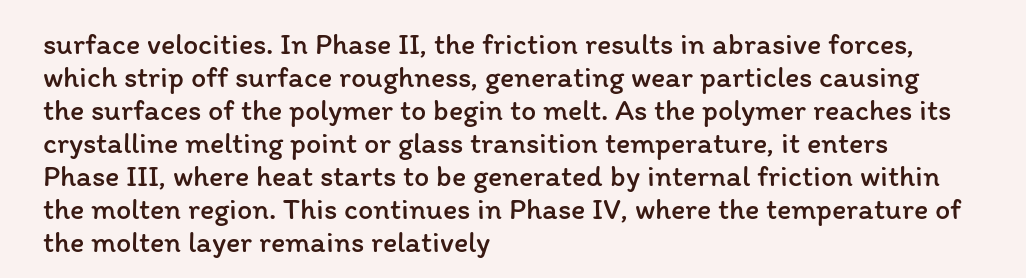surface velocities. In Phase II, the friction results in abrasive forces, which strip off surface roughness, generating wear particles causing the surfaces of the polymer to begin to melt. As the polymer reaches its crystalline melting point or glass transition temperature, it enters Phase III, where heat starts to be generated by internal friction within the molten region. This continues in Phase IV, where the temperature of the molten layer remains relatively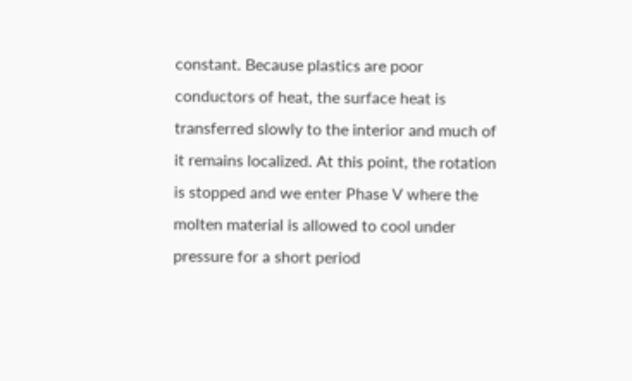constant. Because plastics are poor conductors of heat, the surface heat is transferred slowly to the interior and much of it remains localized. At this point, the rotation is stopped and we enter Phase V where the molten material is allowed to cool under pressure for a short period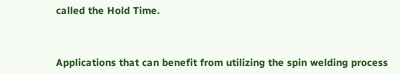called the Hold Time.



Applications that can benefit from utilizing the spin welding process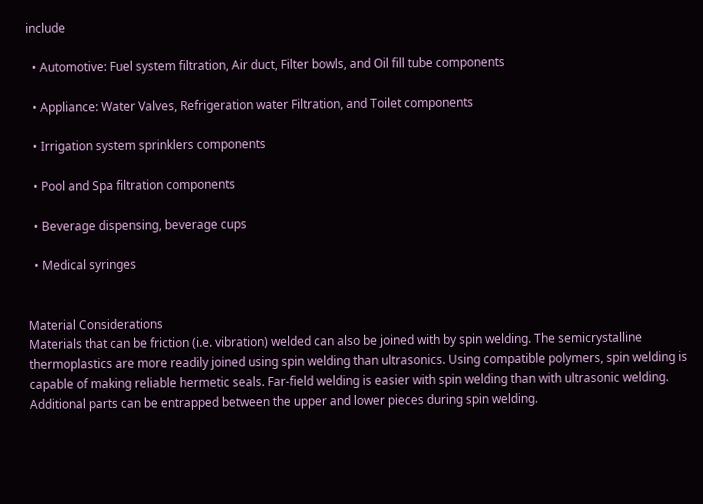include

  • Automotive: Fuel system filtration, Air duct, Filter bowls, and Oil fill tube components

  • Appliance: Water Valves, Refrigeration water Filtration, and Toilet components

  • Irrigation system sprinklers components

  • Pool and Spa filtration components

  • Beverage dispensing, beverage cups

  • Medical syringes


Material Considerations
Materials that can be friction (i.e. vibration) welded can also be joined with by spin welding. The semicrystalline thermoplastics are more readily joined using spin welding than ultrasonics. Using compatible polymers, spin welding is capable of making reliable hermetic seals. Far-field welding is easier with spin welding than with ultrasonic welding. Additional parts can be entrapped between the upper and lower pieces during spin welding.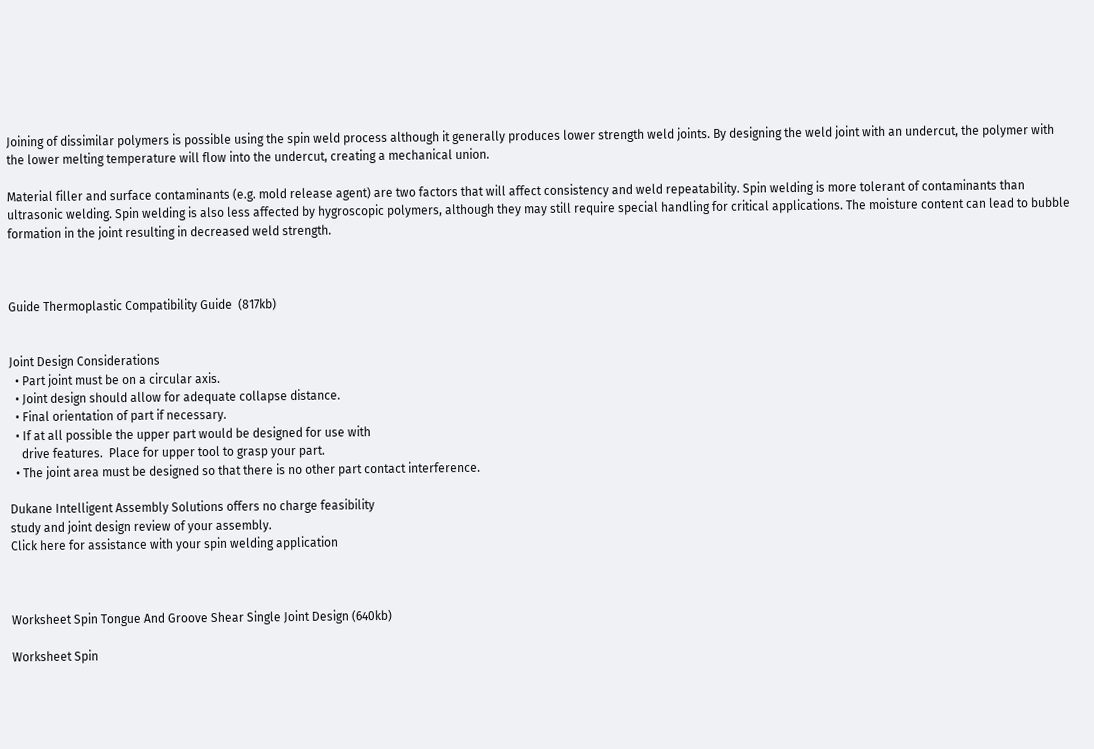Joining of dissimilar polymers is possible using the spin weld process although it generally produces lower strength weld joints. By designing the weld joint with an undercut, the polymer with the lower melting temperature will flow into the undercut, creating a mechanical union.

Material filler and surface contaminants (e.g. mold release agent) are two factors that will affect consistency and weld repeatability. Spin welding is more tolerant of contaminants than ultrasonic welding. Spin welding is also less affected by hygroscopic polymers, although they may still require special handling for critical applications. The moisture content can lead to bubble formation in the joint resulting in decreased weld strength.



Guide Thermoplastic Compatibility Guide  (817kb)


Joint Design Considerations
  • Part joint must be on a circular axis.
  • Joint design should allow for adequate collapse distance.
  • Final orientation of part if necessary.
  • If at all possible the upper part would be designed for use with
    drive features.  Place for upper tool to grasp your part.
  • The joint area must be designed so that there is no other part contact interference.

Dukane Intelligent Assembly Solutions offers no charge feasibility
study and joint design review of your assembly.
Click here for assistance with your spin welding application



Worksheet Spin Tongue And Groove Shear Single Joint Design (640kb)

Worksheet Spin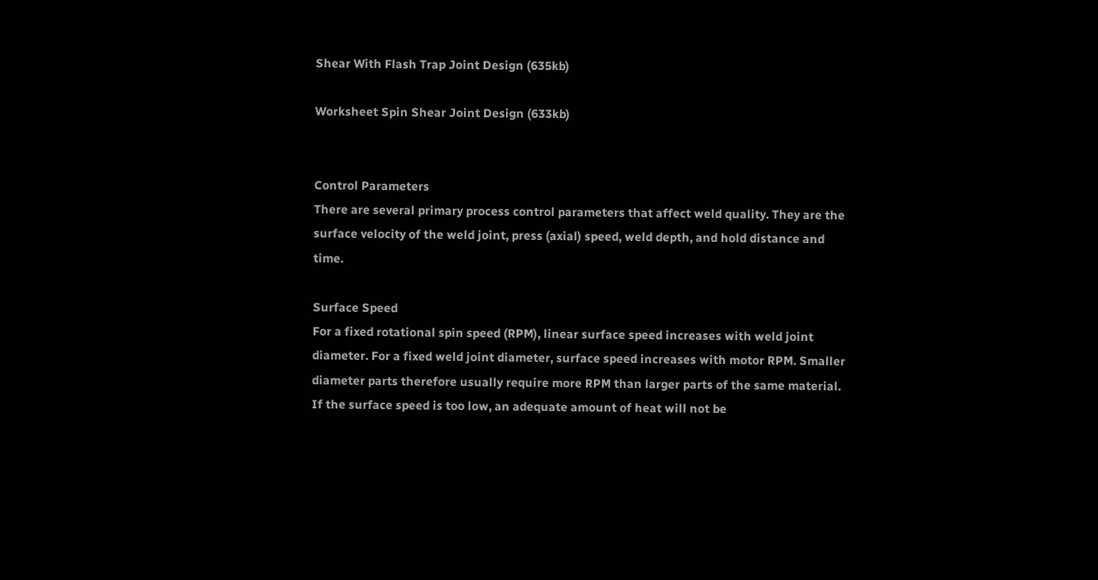Shear With Flash Trap Joint Design (635kb)

Worksheet Spin Shear Joint Design (633kb)


Control Parameters
There are several primary process control parameters that affect weld quality. They are the surface velocity of the weld joint, press (axial) speed, weld depth, and hold distance and time.

Surface Speed
For a fixed rotational spin speed (RPM), linear surface speed increases with weld joint diameter. For a fixed weld joint diameter, surface speed increases with motor RPM. Smaller diameter parts therefore usually require more RPM than larger parts of the same material. If the surface speed is too low, an adequate amount of heat will not be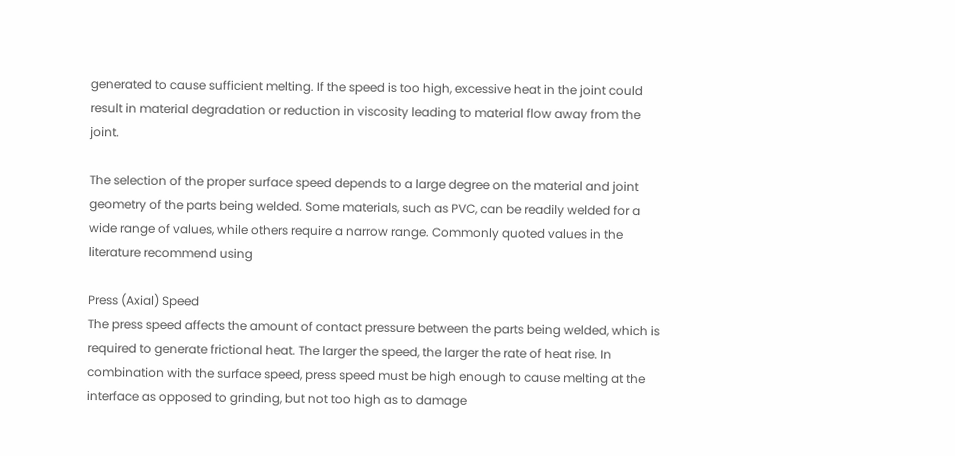generated to cause sufficient melting. If the speed is too high, excessive heat in the joint could result in material degradation or reduction in viscosity leading to material flow away from the joint.

The selection of the proper surface speed depends to a large degree on the material and joint geometry of the parts being welded. Some materials, such as PVC, can be readily welded for a wide range of values, while others require a narrow range. Commonly quoted values in the literature recommend using

Press (Axial) Speed
The press speed affects the amount of contact pressure between the parts being welded, which is required to generate frictional heat. The larger the speed, the larger the rate of heat rise. In combination with the surface speed, press speed must be high enough to cause melting at the interface as opposed to grinding, but not too high as to damage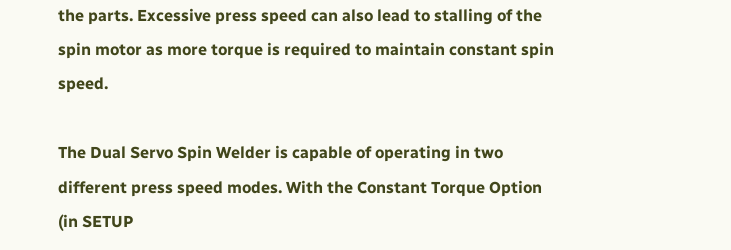the parts. Excessive press speed can also lead to stalling of the spin motor as more torque is required to maintain constant spin speed.

The Dual Servo Spin Welder is capable of operating in two different press speed modes. With the Constant Torque Option (in SETUP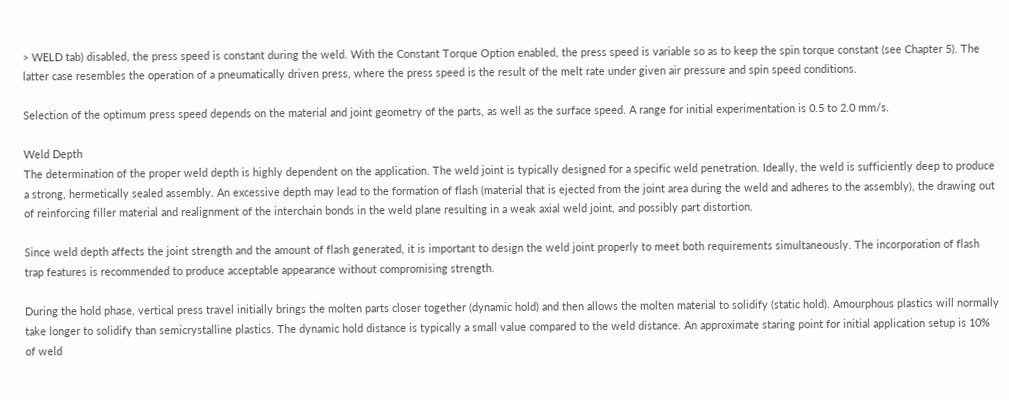> WELD tab) disabled, the press speed is constant during the weld. With the Constant Torque Option enabled, the press speed is variable so as to keep the spin torque constant (see Chapter 5). The latter case resembles the operation of a pneumatically driven press, where the press speed is the result of the melt rate under given air pressure and spin speed conditions.

Selection of the optimum press speed depends on the material and joint geometry of the parts, as well as the surface speed. A range for initial experimentation is 0.5 to 2.0 mm/s.

Weld Depth
The determination of the proper weld depth is highly dependent on the application. The weld joint is typically designed for a specific weld penetration. Ideally, the weld is sufficiently deep to produce a strong, hermetically sealed assembly. An excessive depth may lead to the formation of flash (material that is ejected from the joint area during the weld and adheres to the assembly), the drawing out of reinforcing filler material and realignment of the interchain bonds in the weld plane resulting in a weak axial weld joint, and possibly part distortion.

Since weld depth affects the joint strength and the amount of flash generated, it is important to design the weld joint properly to meet both requirements simultaneously. The incorporation of flash trap features is recommended to produce acceptable appearance without compromising strength.

During the hold phase, vertical press travel initially brings the molten parts closer together (dynamic hold) and then allows the molten material to solidify (static hold). Amourphous plastics will normally take longer to solidify than semicrystalline plastics. The dynamic hold distance is typically a small value compared to the weld distance. An approximate staring point for initial application setup is 10% of weld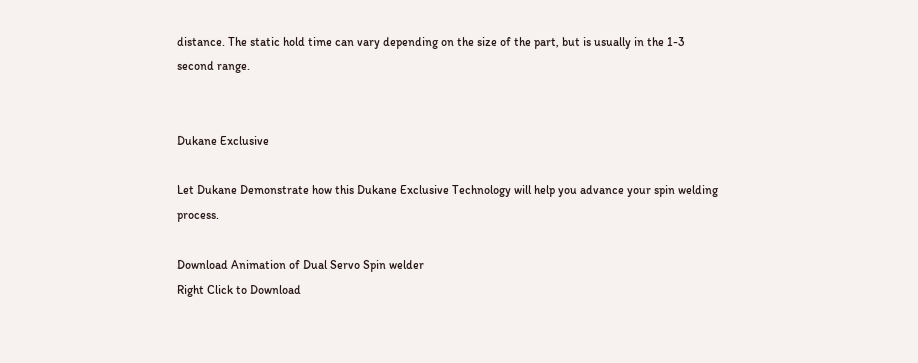distance. The static hold time can vary depending on the size of the part, but is usually in the 1-3 second range.


Dukane Exclusive

Let Dukane Demonstrate how this Dukane Exclusive Technology will help you advance your spin welding process.

Download Animation of Dual Servo Spin welder
Right Click to Download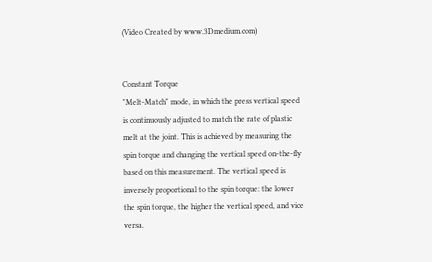(Video Created by www.3Dmedium.com)


Constant Torque
"Melt-Match" mode, in which the press vertical speed is continuously adjusted to match the rate of plastic melt at the joint. This is achieved by measuring the spin torque and changing the vertical speed on-the-fly based on this measurement. The vertical speed is inversely proportional to the spin torque: the lower the spin torque, the higher the vertical speed, and vice versa.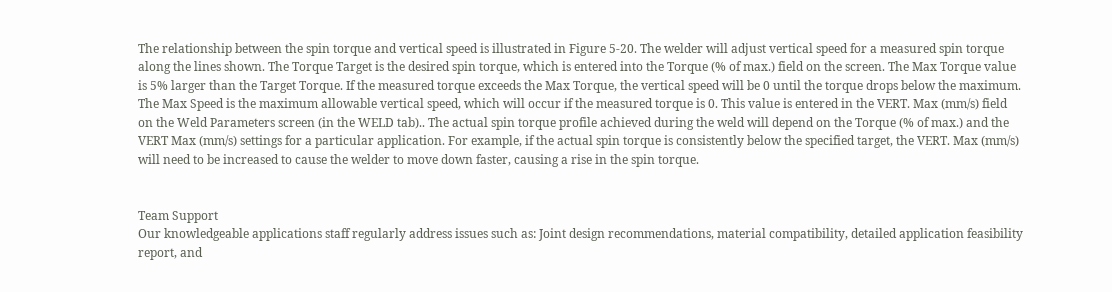The relationship between the spin torque and vertical speed is illustrated in Figure 5-20. The welder will adjust vertical speed for a measured spin torque along the lines shown. The Torque Target is the desired spin torque, which is entered into the Torque (% of max.) field on the screen. The Max Torque value is 5% larger than the Target Torque. If the measured torque exceeds the Max Torque, the vertical speed will be 0 until the torque drops below the maximum. The Max Speed is the maximum allowable vertical speed, which will occur if the measured torque is 0. This value is entered in the VERT. Max (mm/s) field on the Weld Parameters screen (in the WELD tab).. The actual spin torque profile achieved during the weld will depend on the Torque (% of max.) and the VERT Max (mm/s) settings for a particular application. For example, if the actual spin torque is consistently below the specified target, the VERT. Max (mm/s) will need to be increased to cause the welder to move down faster, causing a rise in the spin torque.


Team Support
Our knowledgeable applications staff regularly address issues such as: Joint design recommendations, material compatibility, detailed application feasibility report, and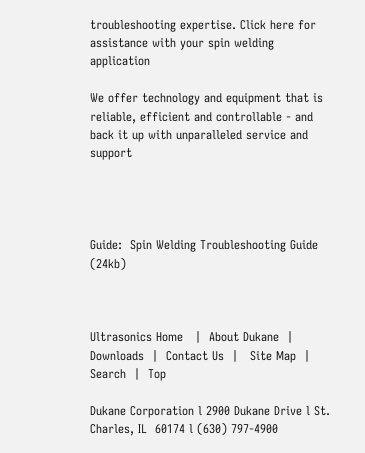troubleshooting expertise. Click here for assistance with your spin welding application

We offer technology and equipment that is reliable, efficient and controllable - and back it up with unparalleled service and support




Guide:  Spin Welding Troubleshooting Guide  (24kb)



Ultrasonics Home   |  About Dukane  |   Downloads  |  Contact Us  |   Site Map  |  Search  |  Top

Dukane Corporation l 2900 Dukane Drive l St. Charles, IL  60174 l (630) 797-4900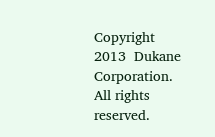Copyright 2013  Dukane Corporation.  All rights reserved.